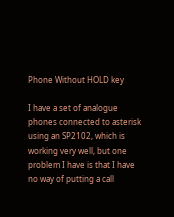Phone Without HOLD key

I have a set of analogue phones connected to asterisk using an SP2102, which is working very well, but one problem I have is that I have no way of putting a call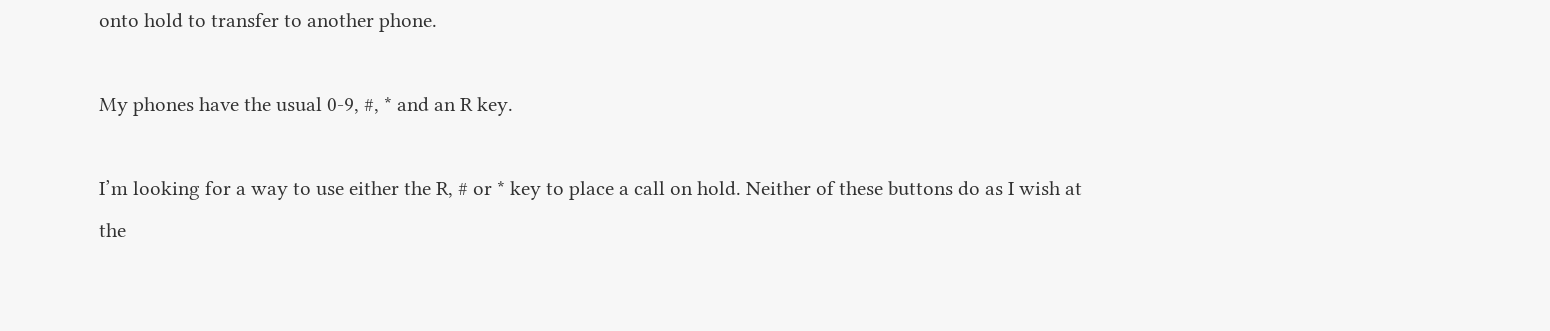onto hold to transfer to another phone.

My phones have the usual 0-9, #, * and an R key.

I’m looking for a way to use either the R, # or * key to place a call on hold. Neither of these buttons do as I wish at the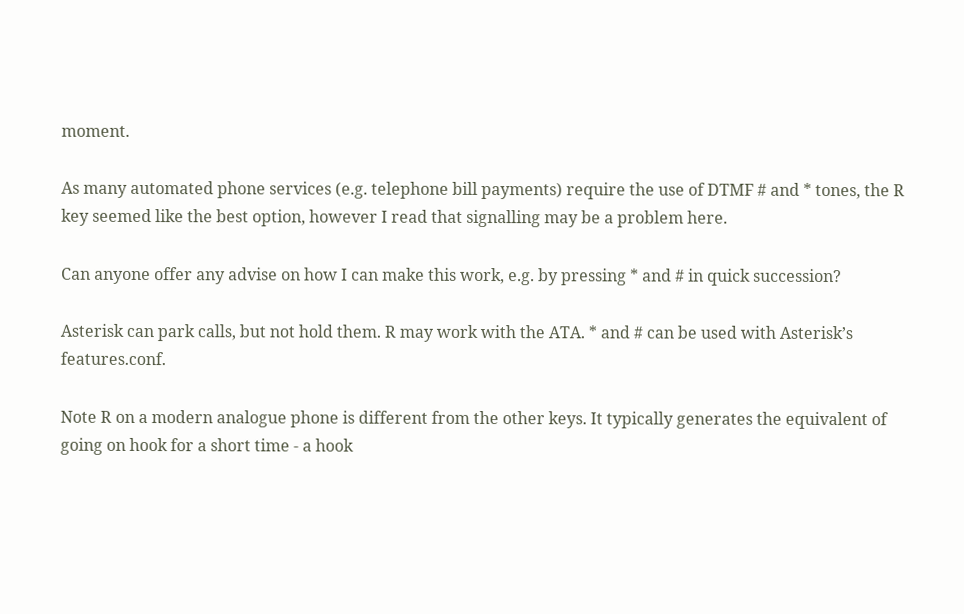moment.

As many automated phone services (e.g. telephone bill payments) require the use of DTMF # and * tones, the R key seemed like the best option, however I read that signalling may be a problem here.

Can anyone offer any advise on how I can make this work, e.g. by pressing * and # in quick succession?

Asterisk can park calls, but not hold them. R may work with the ATA. * and # can be used with Asterisk’s features.conf.

Note R on a modern analogue phone is different from the other keys. It typically generates the equivalent of going on hook for a short time - a hook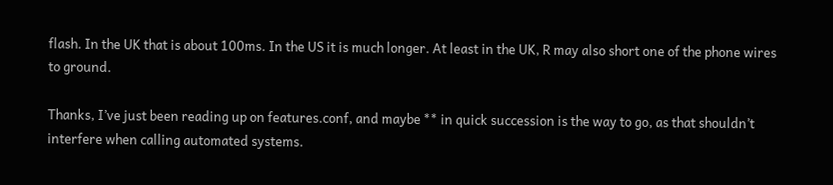flash. In the UK that is about 100ms. In the US it is much longer. At least in the UK, R may also short one of the phone wires to ground.

Thanks, I’ve just been reading up on features.conf, and maybe ** in quick succession is the way to go, as that shouldn’t interfere when calling automated systems.